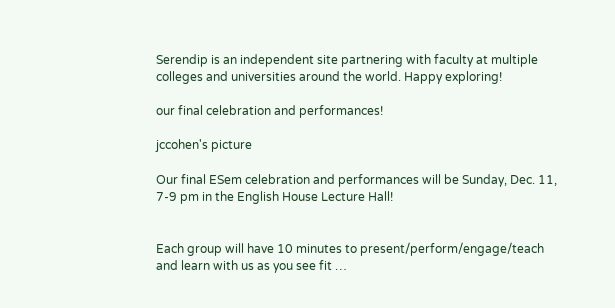Serendip is an independent site partnering with faculty at multiple colleges and universities around the world. Happy exploring!

our final celebration and performances!

jccohen's picture

Our final ESem celebration and performances will be Sunday, Dec. 11, 7-9 pm in the English House Lecture Hall!


Each group will have 10 minutes to present/perform/engage/teach and learn with us as you see fit …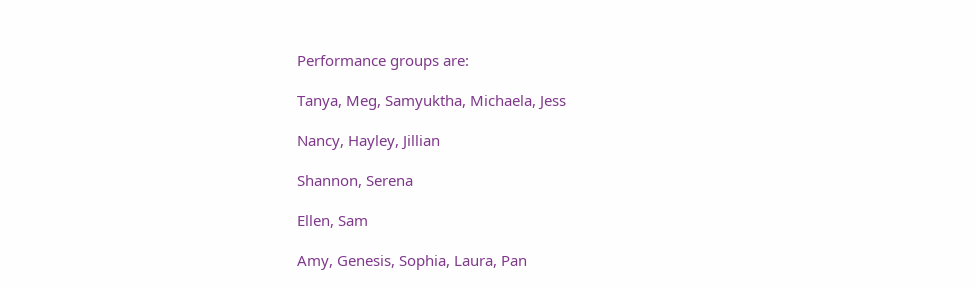Performance groups are:

Tanya, Meg, Samyuktha, Michaela, Jess

Nancy, Hayley, Jillian

Shannon, Serena

Ellen, Sam

Amy, Genesis, Sophia, Laura, Pan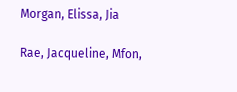Morgan, Elissa, Jia

Rae, Jacqueline, Mfon,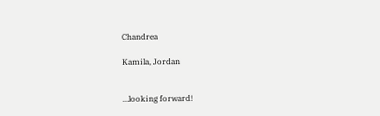Chandrea

Kamila, Jordan


…looking forward!